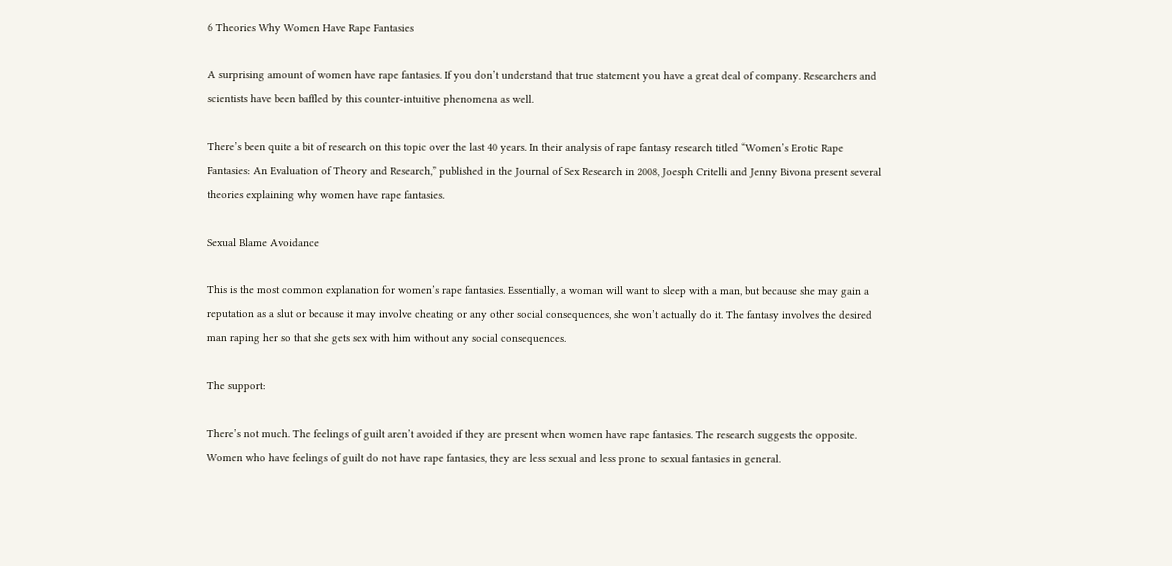6 Theories Why Women Have Rape Fantasies

A surprising amount of women have rape fantasies. If you don’t understand that true statement you have a great deal of company. Researchers and scientists have been baffled by this counter-intuitive phenomena as well.

There’s been quite a bit of research on this topic over the last 40 years. In their analysis of rape fantasy research titled “Women’s Erotic Rape Fantasies: An Evaluation of Theory and Research,” published in the Journal of Sex Research in 2008, Joesph Critelli and Jenny Bivona present several theories explaining why women have rape fantasies.

Sexual Blame Avoidance

This is the most common explanation for women’s rape fantasies. Essentially, a woman will want to sleep with a man, but because she may gain a reputation as a slut or because it may involve cheating or any other social consequences, she won’t actually do it. The fantasy involves the desired man raping her so that she gets sex with him without any social consequences.

The support:

There’s not much. The feelings of guilt aren’t avoided if they are present when women have rape fantasies. The research suggests the opposite. Women who have feelings of guilt do not have rape fantasies, they are less sexual and less prone to sexual fantasies in general.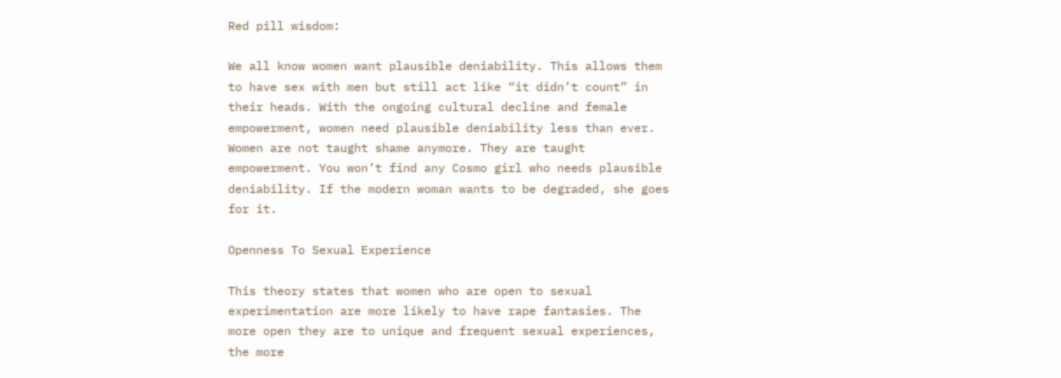Red pill wisdom:

We all know women want plausible deniability. This allows them to have sex with men but still act like “it didn’t count” in their heads. With the ongoing cultural decline and female empowerment, women need plausible deniability less than ever. Women are not taught shame anymore. They are taught empowerment. You won’t find any Cosmo girl who needs plausible deniability. If the modern woman wants to be degraded, she goes for it.

Openness To Sexual Experience

This theory states that women who are open to sexual experimentation are more likely to have rape fantasies. The more open they are to unique and frequent sexual experiences, the more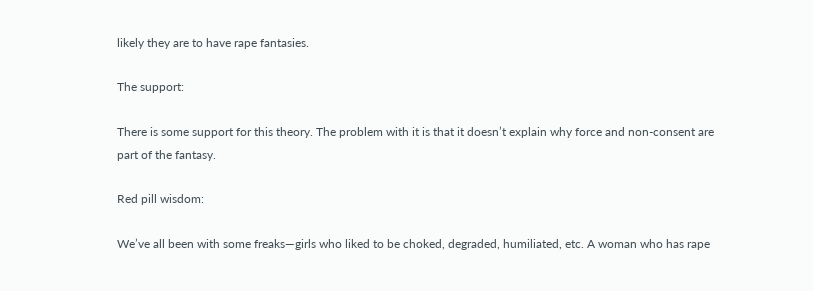likely they are to have rape fantasies.

The support:

There is some support for this theory. The problem with it is that it doesn’t explain why force and non-consent are part of the fantasy.

Red pill wisdom:

We’ve all been with some freaks—girls who liked to be choked, degraded, humiliated, etc. A woman who has rape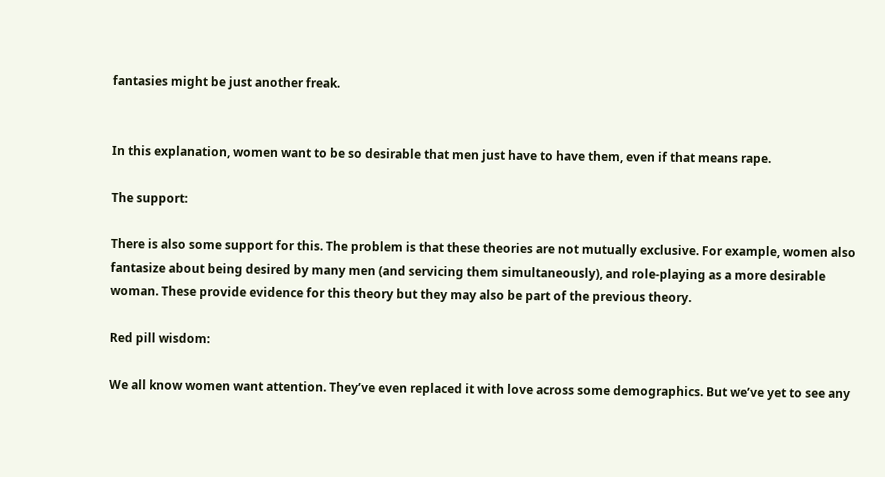fantasies might be just another freak.


In this explanation, women want to be so desirable that men just have to have them, even if that means rape.

The support:

There is also some support for this. The problem is that these theories are not mutually exclusive. For example, women also fantasize about being desired by many men (and servicing them simultaneously), and role-playing as a more desirable woman. These provide evidence for this theory but they may also be part of the previous theory.

Red pill wisdom:

We all know women want attention. They’ve even replaced it with love across some demographics. But we’ve yet to see any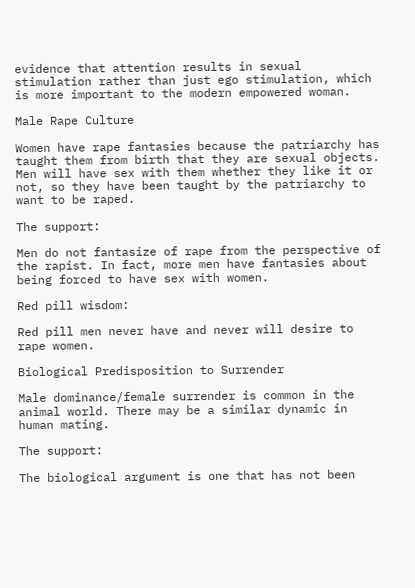evidence that attention results in sexual stimulation rather than just ego stimulation, which is more important to the modern empowered woman.

Male Rape Culture

Women have rape fantasies because the patriarchy has taught them from birth that they are sexual objects. Men will have sex with them whether they like it or not, so they have been taught by the patriarchy to want to be raped.

The support:

Men do not fantasize of rape from the perspective of the rapist. In fact, more men have fantasies about being forced to have sex with women.

Red pill wisdom:

Red pill men never have and never will desire to rape women.

Biological Predisposition to Surrender

Male dominance/female surrender is common in the animal world. There may be a similar dynamic in human mating.

The support:

The biological argument is one that has not been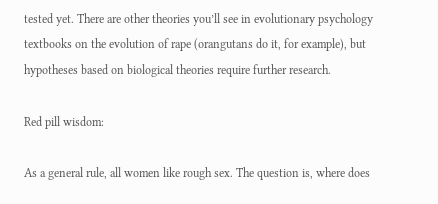tested yet. There are other theories you’ll see in evolutionary psychology textbooks on the evolution of rape (orangutans do it, for example), but hypotheses based on biological theories require further research.

Red pill wisdom:

As a general rule, all women like rough sex. The question is, where does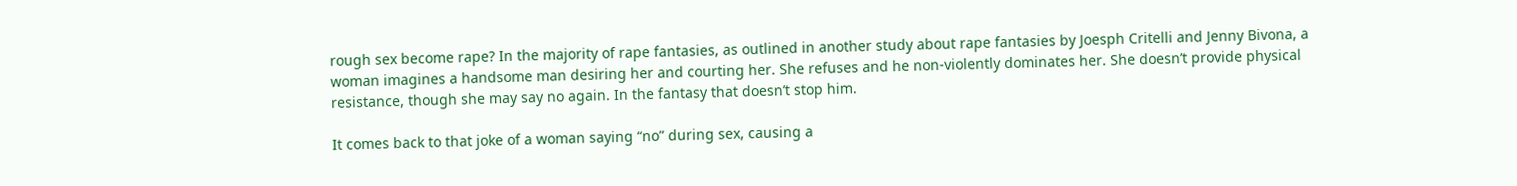rough sex become rape? In the majority of rape fantasies, as outlined in another study about rape fantasies by Joesph Critelli and Jenny Bivona, a woman imagines a handsome man desiring her and courting her. She refuses and he non-violently dominates her. She doesn’t provide physical resistance, though she may say no again. In the fantasy that doesn’t stop him.

It comes back to that joke of a woman saying “no” during sex, causing a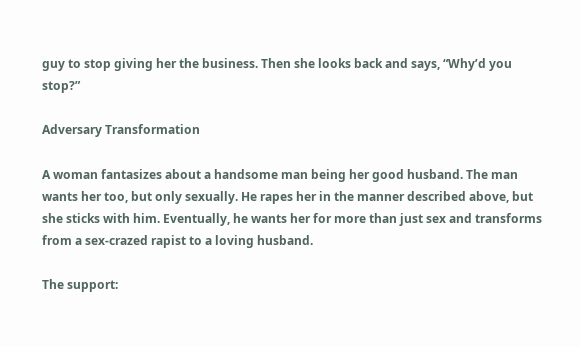guy to stop giving her the business. Then she looks back and says, “Why’d you stop?”

Adversary Transformation

A woman fantasizes about a handsome man being her good husband. The man wants her too, but only sexually. He rapes her in the manner described above, but she sticks with him. Eventually, he wants her for more than just sex and transforms from a sex-crazed rapist to a loving husband.

The support: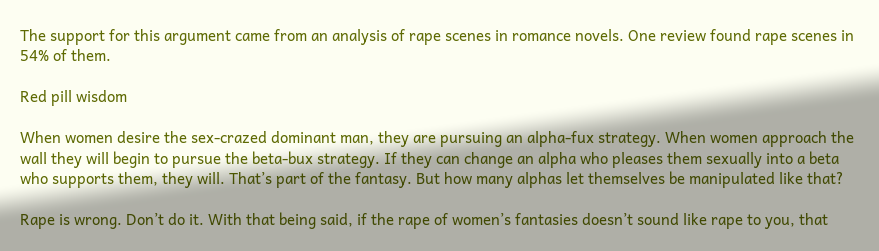The support for this argument came from an analysis of rape scenes in romance novels. One review found rape scenes in 54% of them.

Red pill wisdom

When women desire the sex-crazed dominant man, they are pursuing an alpha-fux strategy. When women approach the wall they will begin to pursue the beta-bux strategy. If they can change an alpha who pleases them sexually into a beta who supports them, they will. That’s part of the fantasy. But how many alphas let themselves be manipulated like that?

Rape is wrong. Don’t do it. With that being said, if the rape of women’s fantasies doesn’t sound like rape to you, that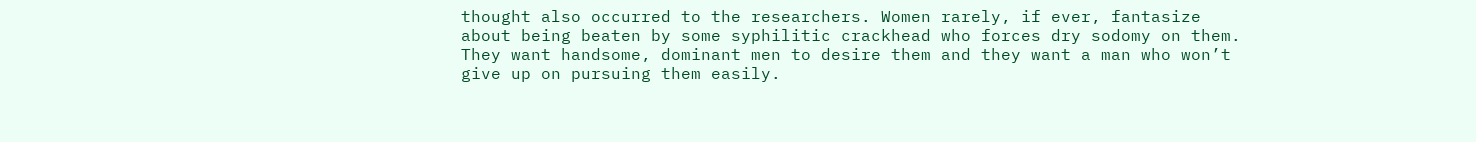thought also occurred to the researchers. Women rarely, if ever, fantasize about being beaten by some syphilitic crackhead who forces dry sodomy on them. They want handsome, dominant men to desire them and they want a man who won’t give up on pursuing them easily.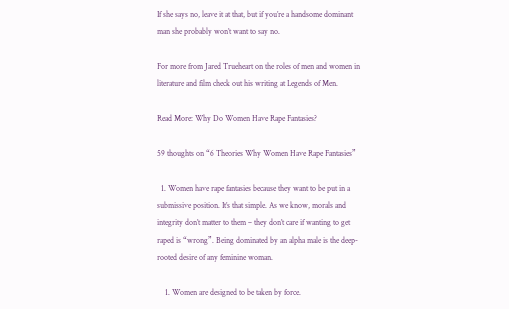If she says no, leave it at that, but if you’re a handsome dominant man she probably won’t want to say no.

For more from Jared Trueheart on the roles of men and women in literature and film check out his writing at Legends of Men.

Read More: Why Do Women Have Rape Fantasies?

59 thoughts on “6 Theories Why Women Have Rape Fantasies”

  1. Women have rape fantasies because they want to be put in a submissive position. It’s that simple. As we know, morals and integrity don’t matter to them – they don’t care if wanting to get raped is “wrong”. Being dominated by an alpha male is the deep-rooted desire of any feminine woman.

    1. Women are designed to be taken by force.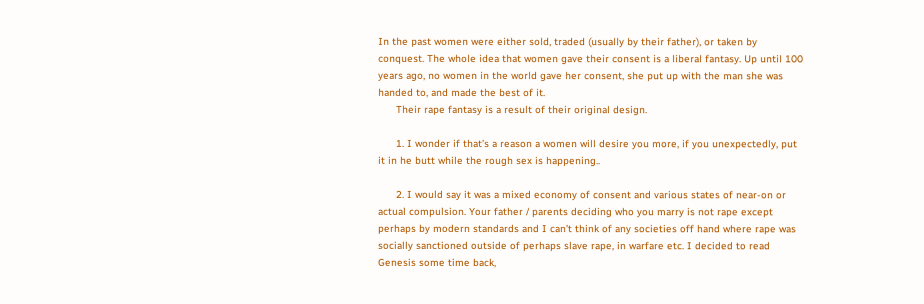In the past women were either sold, traded (usually by their father), or taken by conquest. The whole idea that women gave their consent is a liberal fantasy. Up until 100 years ago, no women in the world gave her consent, she put up with the man she was handed to, and made the best of it.
      Their rape fantasy is a result of their original design.

      1. I wonder if that’s a reason a women will desire you more, if you unexpectedly, put it in he butt while the rough sex is happening..

      2. I would say it was a mixed economy of consent and various states of near-on or actual compulsion. Your father / parents deciding who you marry is not rape except perhaps by modern standards and I can’t think of any societies off hand where rape was socially sanctioned outside of perhaps slave rape, in warfare etc. I decided to read Genesis some time back,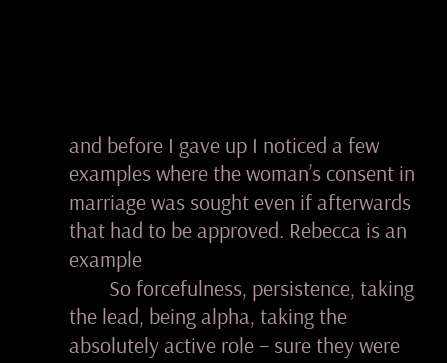and before I gave up I noticed a few examples where the woman’s consent in marriage was sought even if afterwards that had to be approved. Rebecca is an example
        So forcefulness, persistence, taking the lead, being alpha, taking the absolutely active role – sure they were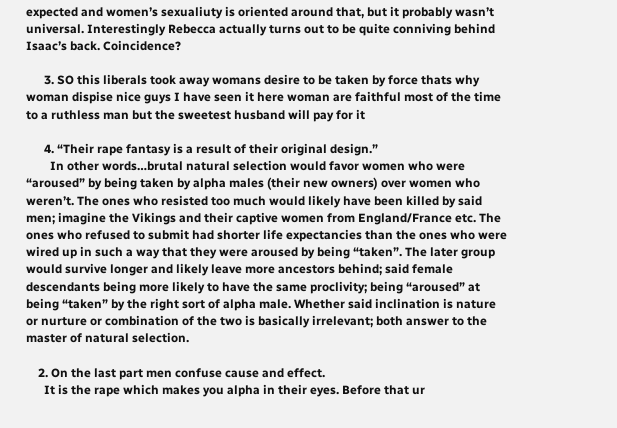expected and women’s sexualiuty is oriented around that, but it probably wasn’t universal. Interestingly Rebecca actually turns out to be quite conniving behind Isaac’s back. Coincidence?

      3. SO this liberals took away womans desire to be taken by force thats why woman dispise nice guys I have seen it here woman are faithful most of the time to a ruthless man but the sweetest husband will pay for it

      4. “Their rape fantasy is a result of their original design.”
        In other words…brutal natural selection would favor women who were “aroused” by being taken by alpha males (their new owners) over women who weren’t. The ones who resisted too much would likely have been killed by said men; imagine the Vikings and their captive women from England/France etc. The ones who refused to submit had shorter life expectancies than the ones who were wired up in such a way that they were aroused by being “taken”. The later group would survive longer and likely leave more ancestors behind; said female descendants being more likely to have the same proclivity; being “aroused” at being “taken” by the right sort of alpha male. Whether said inclination is nature or nurture or combination of the two is basically irrelevant; both answer to the master of natural selection.

    2. On the last part men confuse cause and effect.
      It is the rape which makes you alpha in their eyes. Before that ur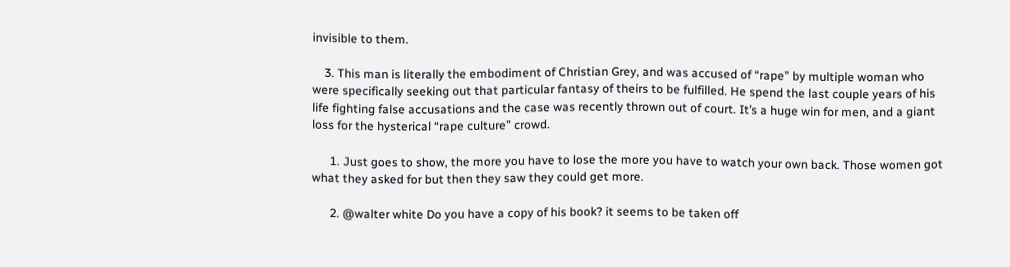invisible to them.

    3. This man is literally the embodiment of Christian Grey, and was accused of “rape” by multiple woman who were specifically seeking out that particular fantasy of theirs to be fulfilled. He spend the last couple years of his life fighting false accusations and the case was recently thrown out of court. It’s a huge win for men, and a giant loss for the hysterical “rape culture” crowd.

      1. Just goes to show, the more you have to lose the more you have to watch your own back. Those women got what they asked for but then they saw they could get more.

      2. @walter white Do you have a copy of his book? it seems to be taken off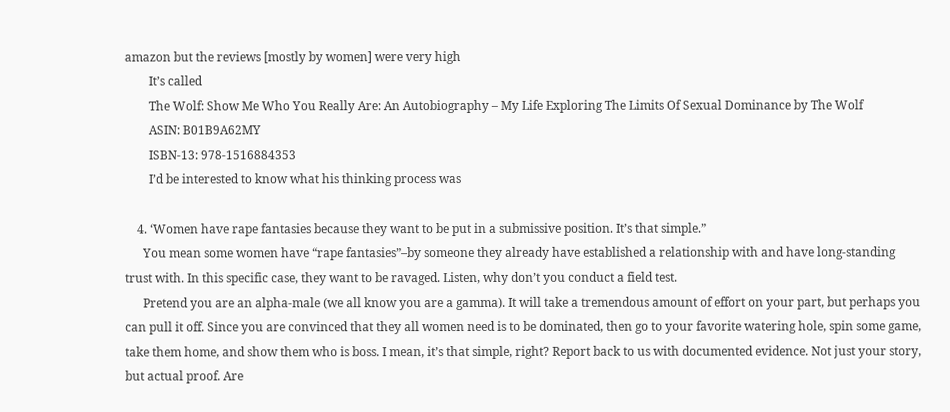amazon but the reviews [mostly by women] were very high
        It’s called
        The Wolf: Show Me Who You Really Are: An Autobiography – My Life Exploring The Limits Of Sexual Dominance by The Wolf
        ASIN: B01B9A62MY
        ISBN-13: 978-1516884353
        I’d be interested to know what his thinking process was

    4. ‘Women have rape fantasies because they want to be put in a submissive position. It’s that simple.”
      You mean some women have “rape fantasies”–by someone they already have established a relationship with and have long-standing trust with. In this specific case, they want to be ravaged. Listen, why don’t you conduct a field test.
      Pretend you are an alpha-male (we all know you are a gamma). It will take a tremendous amount of effort on your part, but perhaps you can pull it off. Since you are convinced that they all women need is to be dominated, then go to your favorite watering hole, spin some game, take them home, and show them who is boss. I mean, it’s that simple, right? Report back to us with documented evidence. Not just your story, but actual proof. Are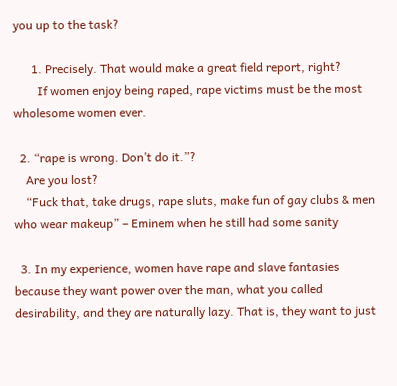you up to the task?

      1. Precisely. That would make a great field report, right?
        If women enjoy being raped, rape victims must be the most wholesome women ever.

  2. “rape is wrong. Don’t do it.”?
    Are you lost?
    “Fuck that, take drugs, rape sluts, make fun of gay clubs & men who wear makeup” – Eminem when he still had some sanity

  3. In my experience, women have rape and slave fantasies because they want power over the man, what you called desirability, and they are naturally lazy. That is, they want to just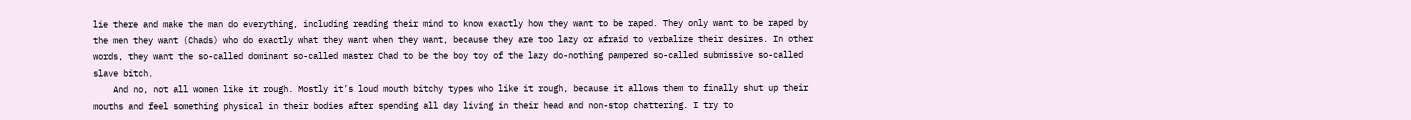lie there and make the man do everything, including reading their mind to know exactly how they want to be raped. They only want to be raped by the men they want (Chads) who do exactly what they want when they want, because they are too lazy or afraid to verbalize their desires. In other words, they want the so-called dominant so-called master Chad to be the boy toy of the lazy do-nothing pampered so-called submissive so-called slave bitch.
    And no, not all women like it rough. Mostly it’s loud mouth bitchy types who like it rough, because it allows them to finally shut up their mouths and feel something physical in their bodies after spending all day living in their head and non-stop chattering. I try to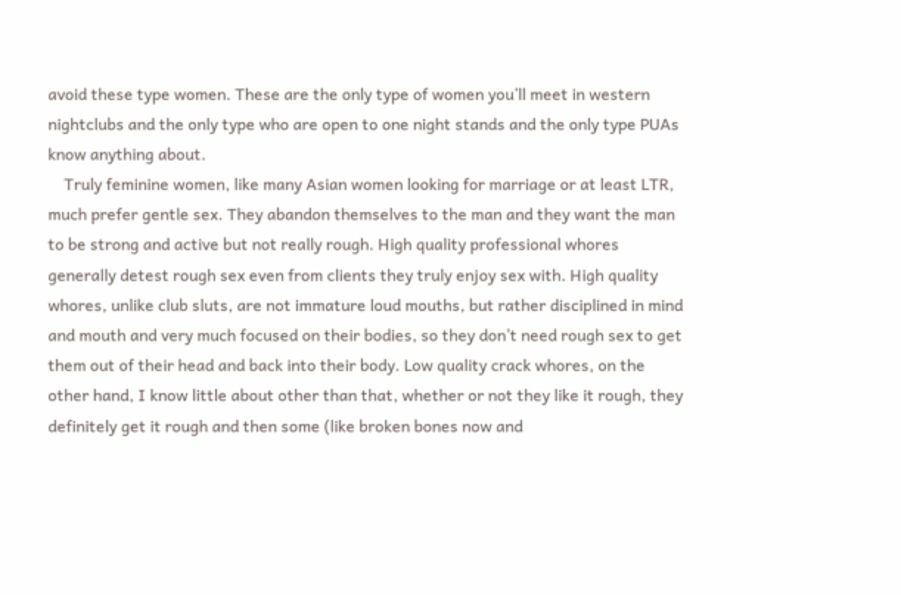avoid these type women. These are the only type of women you’ll meet in western nightclubs and the only type who are open to one night stands and the only type PUAs know anything about.
    Truly feminine women, like many Asian women looking for marriage or at least LTR, much prefer gentle sex. They abandon themselves to the man and they want the man to be strong and active but not really rough. High quality professional whores generally detest rough sex even from clients they truly enjoy sex with. High quality whores, unlike club sluts, are not immature loud mouths, but rather disciplined in mind and mouth and very much focused on their bodies, so they don’t need rough sex to get them out of their head and back into their body. Low quality crack whores, on the other hand, I know little about other than that, whether or not they like it rough, they definitely get it rough and then some (like broken bones now and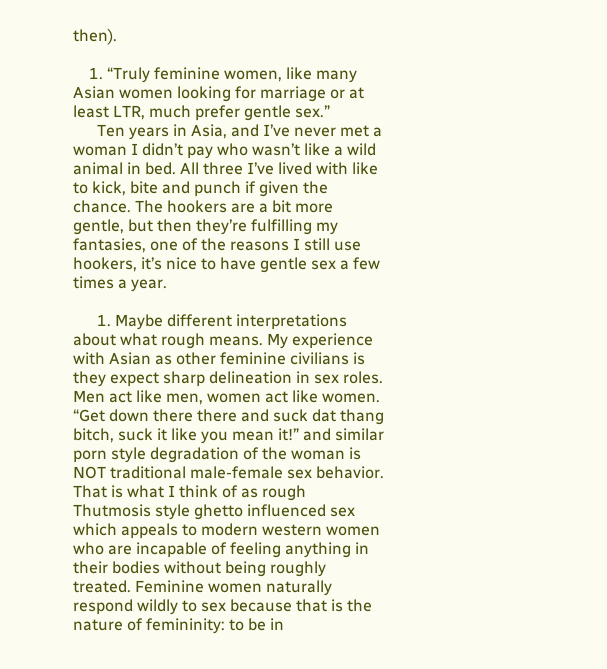then).

    1. “Truly feminine women, like many Asian women looking for marriage or at least LTR, much prefer gentle sex.”
      Ten years in Asia, and I’ve never met a woman I didn’t pay who wasn’t like a wild animal in bed. All three I’ve lived with like to kick, bite and punch if given the chance. The hookers are a bit more gentle, but then they’re fulfilling my fantasies, one of the reasons I still use hookers, it’s nice to have gentle sex a few times a year.

      1. Maybe different interpretations about what rough means. My experience with Asian as other feminine civilians is they expect sharp delineation in sex roles. Men act like men, women act like women. “Get down there there and suck dat thang bitch, suck it like you mean it!” and similar porn style degradation of the woman is NOT traditional male-female sex behavior. That is what I think of as rough Thutmosis style ghetto influenced sex which appeals to modern western women who are incapable of feeling anything in their bodies without being roughly treated. Feminine women naturally respond wildly to sex because that is the nature of femininity: to be in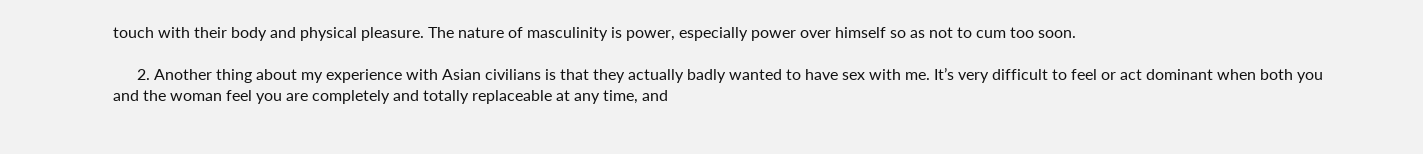touch with their body and physical pleasure. The nature of masculinity is power, especially power over himself so as not to cum too soon.

      2. Another thing about my experience with Asian civilians is that they actually badly wanted to have sex with me. It’s very difficult to feel or act dominant when both you and the woman feel you are completely and totally replaceable at any time, and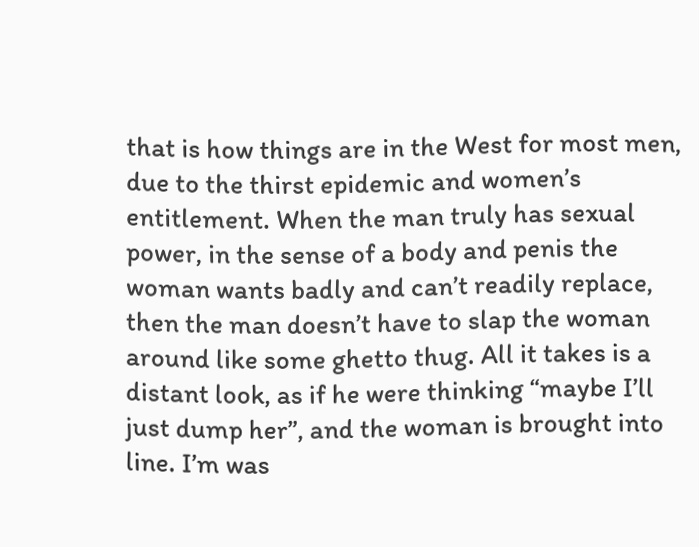that is how things are in the West for most men, due to the thirst epidemic and women’s entitlement. When the man truly has sexual power, in the sense of a body and penis the woman wants badly and can’t readily replace, then the man doesn’t have to slap the woman around like some ghetto thug. All it takes is a distant look, as if he were thinking “maybe I’ll just dump her”, and the woman is brought into line. I’m was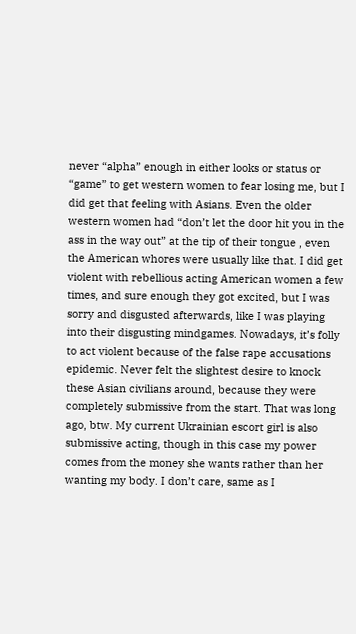never “alpha” enough in either looks or status or “game” to get western women to fear losing me, but I did get that feeling with Asians. Even the older western women had “don’t let the door hit you in the ass in the way out” at the tip of their tongue , even the American whores were usually like that. I did get violent with rebellious acting American women a few times, and sure enough they got excited, but I was sorry and disgusted afterwards, like I was playing into their disgusting mindgames. Nowadays, it’s folly to act violent because of the false rape accusations epidemic. Never felt the slightest desire to knock these Asian civilians around, because they were completely submissive from the start. That was long ago, btw. My current Ukrainian escort girl is also submissive acting, though in this case my power comes from the money she wants rather than her wanting my body. I don’t care, same as I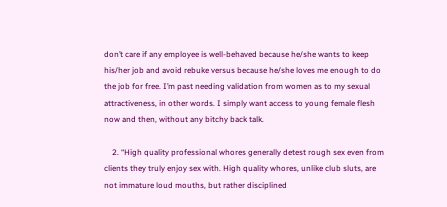don’t care if any employee is well-behaved because he/she wants to keep his/her job and avoid rebuke versus because he/she loves me enough to do the job for free. I’m past needing validation from women as to my sexual attractiveness, in other words. I simply want access to young female flesh now and then, without any bitchy back talk.

    2. “High quality professional whores generally detest rough sex even from clients they truly enjoy sex with. High quality whores, unlike club sluts, are not immature loud mouths, but rather disciplined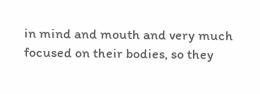in mind and mouth and very much focused on their bodies, so they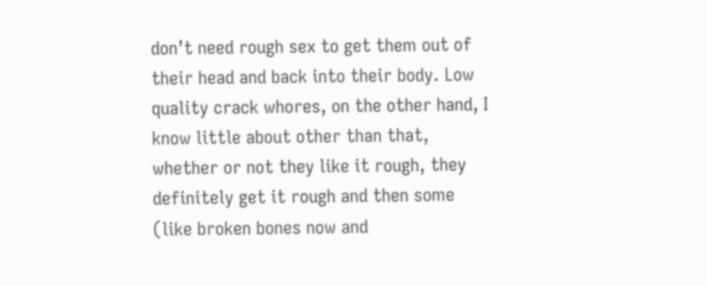don’t need rough sex to get them out of their head and back into their body. Low quality crack whores, on the other hand, I know little about other than that, whether or not they like it rough, they definitely get it rough and then some (like broken bones now and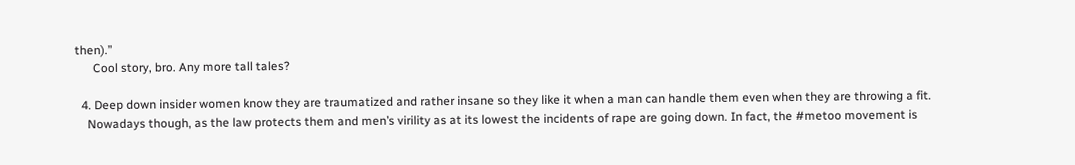then).”
      Cool story, bro. Any more tall tales?

  4. Deep down insider women know they are traumatized and rather insane so they like it when a man can handle them even when they are throwing a fit.
    Nowadays though, as the law protects them and men’s virility as at its lowest the incidents of rape are going down. In fact, the #metoo movement is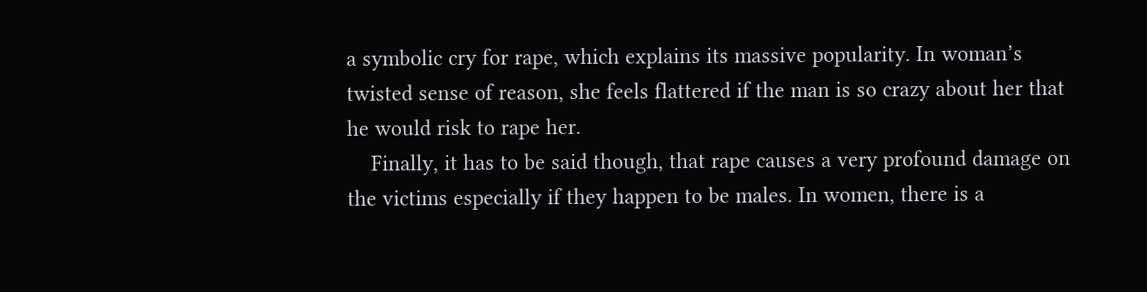a symbolic cry for rape, which explains its massive popularity. In woman’s twisted sense of reason, she feels flattered if the man is so crazy about her that he would risk to rape her.
    Finally, it has to be said though, that rape causes a very profound damage on the victims especially if they happen to be males. In women, there is a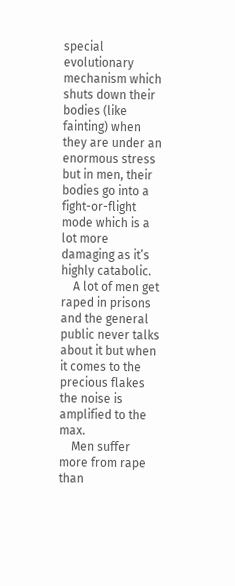special evolutionary mechanism which shuts down their bodies (like fainting) when they are under an enormous stress but in men, their bodies go into a fight-or-flight mode which is a lot more damaging as it’s highly catabolic.
    A lot of men get raped in prisons and the general public never talks about it but when it comes to the precious flakes the noise is amplified to the max.
    Men suffer more from rape than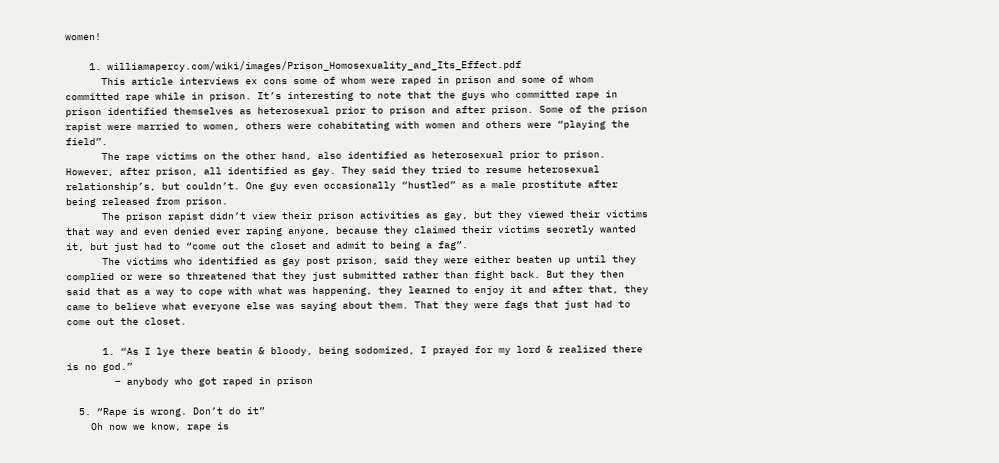women!

    1. williamapercy.com/wiki/images/Prison_Homosexuality_and_Its_Effect.pdf
      This article interviews ex cons some of whom were raped in prison and some of whom committed rape while in prison. It’s interesting to note that the guys who committed rape in prison identified themselves as heterosexual prior to prison and after prison. Some of the prison rapist were married to women, others were cohabitating with women and others were “playing the field”.
      The rape victims on the other hand, also identified as heterosexual prior to prison. However, after prison, all identified as gay. They said they tried to resume heterosexual relationship’s, but couldn’t. One guy even occasionally “hustled” as a male prostitute after being released from prison.
      The prison rapist didn’t view their prison activities as gay, but they viewed their victims that way and even denied ever raping anyone, because they claimed their victims secretly wanted it, but just had to “come out the closet and admit to being a fag”.
      The victims who identified as gay post prison, said they were either beaten up until they complied or were so threatened that they just submitted rather than fight back. But they then said that as a way to cope with what was happening, they learned to enjoy it and after that, they came to believe what everyone else was saying about them. That they were fags that just had to come out the closet.

      1. “As I lye there beatin & bloody, being sodomized, I prayed for my lord & realized there is no god.”
        – anybody who got raped in prison

  5. “Rape is wrong. Don’t do it”
    Oh now we know, rape is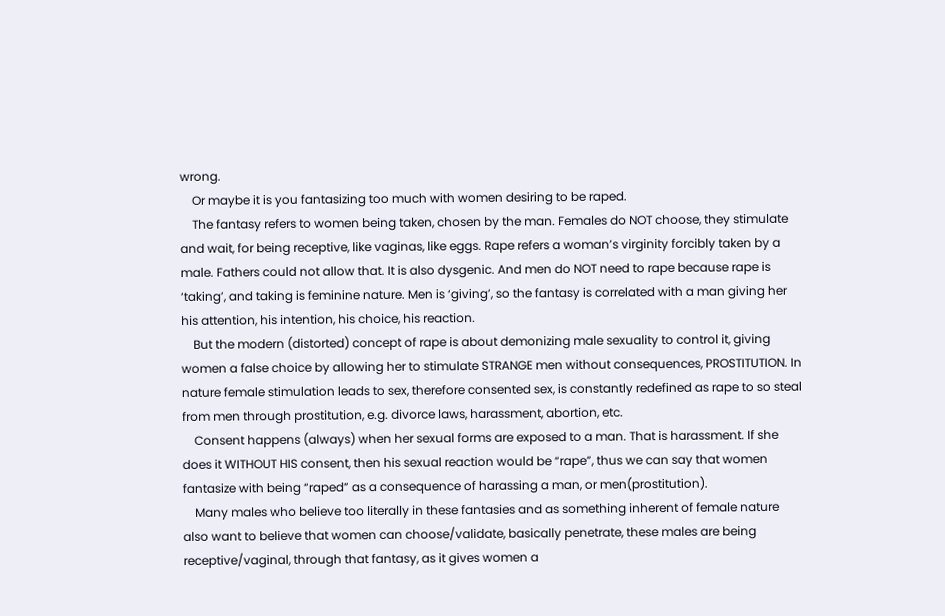wrong.
    Or maybe it is you fantasizing too much with women desiring to be raped.
    The fantasy refers to women being taken, chosen by the man. Females do NOT choose, they stimulate and wait, for being receptive, like vaginas, like eggs. Rape refers a woman’s virginity forcibly taken by a male. Fathers could not allow that. It is also dysgenic. And men do NOT need to rape because rape is ‘taking’, and taking is feminine nature. Men is ‘giving’, so the fantasy is correlated with a man giving her his attention, his intention, his choice, his reaction.
    But the modern (distorted) concept of rape is about demonizing male sexuality to control it, giving women a false choice by allowing her to stimulate STRANGE men without consequences, PROSTITUTION. In nature female stimulation leads to sex, therefore consented sex, is constantly redefined as rape to so steal from men through prostitution, e.g. divorce laws, harassment, abortion, etc.
    Consent happens (always) when her sexual forms are exposed to a man. That is harassment. If she does it WITHOUT HIS consent, then his sexual reaction would be “rape”, thus we can say that women fantasize with being “raped” as a consequence of harassing a man, or men(prostitution).
    Many males who believe too literally in these fantasies and as something inherent of female nature also want to believe that women can choose/validate, basically penetrate, these males are being receptive/vaginal, through that fantasy, as it gives women a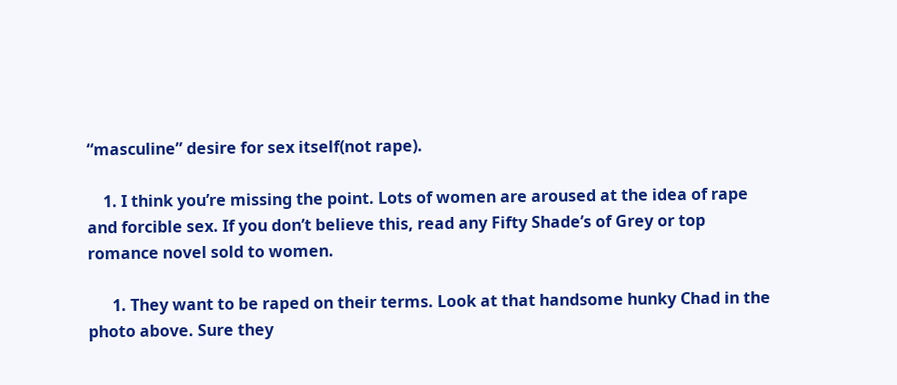“masculine” desire for sex itself(not rape).

    1. I think you’re missing the point. Lots of women are aroused at the idea of rape and forcible sex. If you don’t believe this, read any Fifty Shade’s of Grey or top romance novel sold to women.

      1. They want to be raped on their terms. Look at that handsome hunky Chad in the photo above. Sure they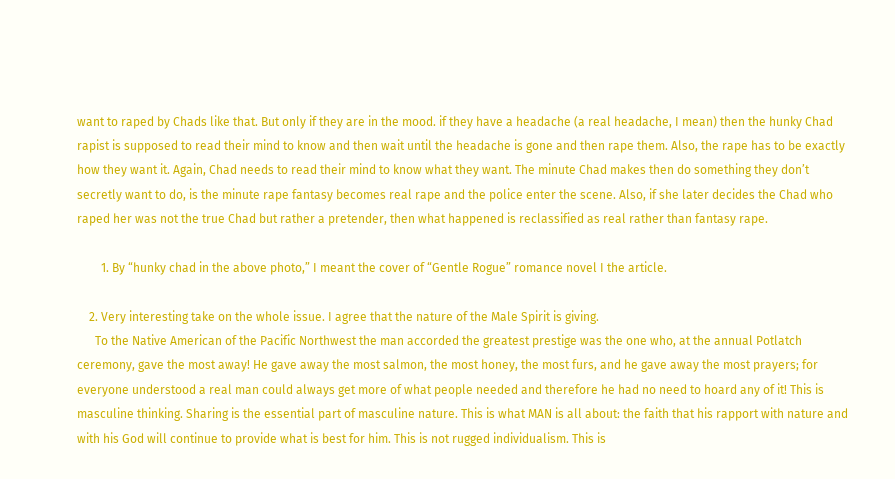want to raped by Chads like that. But only if they are in the mood. if they have a headache (a real headache, I mean) then the hunky Chad rapist is supposed to read their mind to know and then wait until the headache is gone and then rape them. Also, the rape has to be exactly how they want it. Again, Chad needs to read their mind to know what they want. The minute Chad makes then do something they don’t secretly want to do, is the minute rape fantasy becomes real rape and the police enter the scene. Also, if she later decides the Chad who raped her was not the true Chad but rather a pretender, then what happened is reclassified as real rather than fantasy rape.

        1. By “hunky chad in the above photo,” I meant the cover of “Gentle Rogue” romance novel I the article.

    2. Very interesting take on the whole issue. I agree that the nature of the Male Spirit is giving.
      To the Native American of the Pacific Northwest the man accorded the greatest prestige was the one who, at the annual Potlatch ceremony, gave the most away! He gave away the most salmon, the most honey, the most furs, and he gave away the most prayers; for everyone understood a real man could always get more of what people needed and therefore he had no need to hoard any of it! This is masculine thinking. Sharing is the essential part of masculine nature. This is what MAN is all about: the faith that his rapport with nature and with his God will continue to provide what is best for him. This is not rugged individualism. This is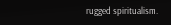rugged spiritualism.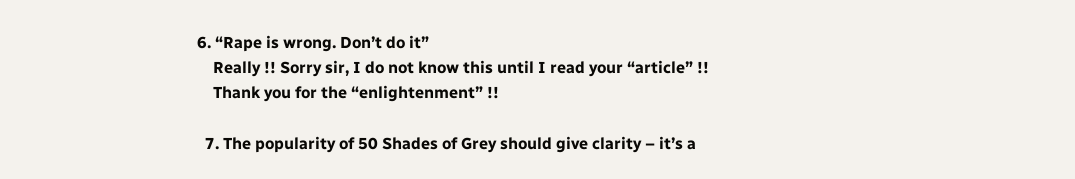6. “Rape is wrong. Don’t do it”
    Really !! Sorry sir, I do not know this until I read your “article” !!
    Thank you for the “enlightenment” !!

  7. The popularity of 50 Shades of Grey should give clarity – it’s a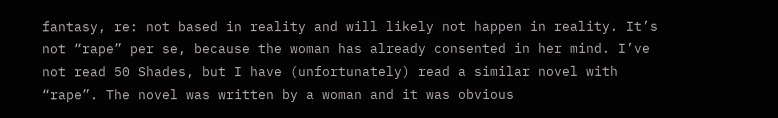fantasy, re: not based in reality and will likely not happen in reality. It’s not “rape” per se, because the woman has already consented in her mind. I’ve not read 50 Shades, but I have (unfortunately) read a similar novel with “rape”. The novel was written by a woman and it was obvious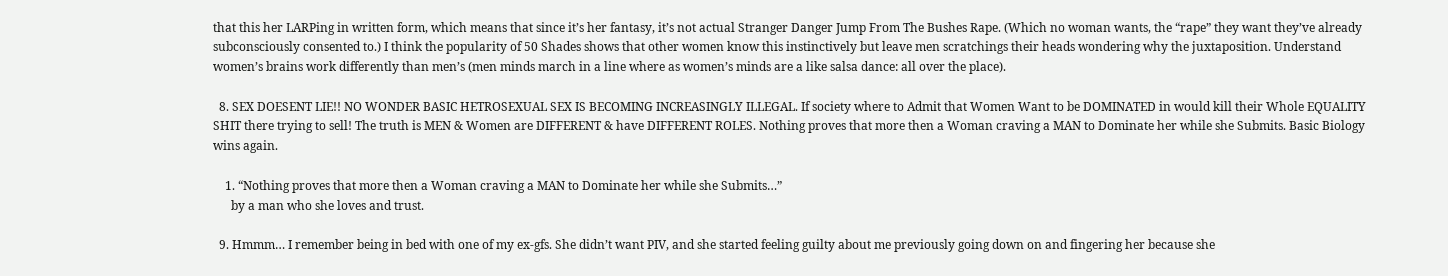that this her LARPing in written form, which means that since it’s her fantasy, it’s not actual Stranger Danger Jump From The Bushes Rape. (Which no woman wants, the “rape” they want they’ve already subconsciously consented to.) I think the popularity of 50 Shades shows that other women know this instinctively but leave men scratchings their heads wondering why the juxtaposition. Understand women’s brains work differently than men’s (men minds march in a line where as women’s minds are a like salsa dance: all over the place).

  8. SEX DOESENT LIE!! NO WONDER BASIC HETROSEXUAL SEX IS BECOMING INCREASINGLY ILLEGAL. If society where to Admit that Women Want to be DOMINATED in would kill their Whole EQUALITY SHIT there trying to sell! The truth is MEN & Women are DIFFERENT & have DIFFERENT ROLES. Nothing proves that more then a Woman craving a MAN to Dominate her while she Submits. Basic Biology wins again.

    1. “Nothing proves that more then a Woman craving a MAN to Dominate her while she Submits…”
      by a man who she loves and trust.

  9. Hmmm… I remember being in bed with one of my ex-gfs. She didn’t want PIV, and she started feeling guilty about me previously going down on and fingering her because she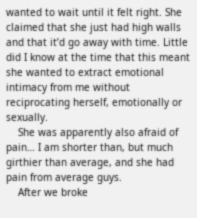wanted to wait until it felt right. She claimed that she just had high walls and that it’d go away with time. Little did I know at the time that this meant she wanted to extract emotional intimacy from me without reciprocating herself, emotionally or sexually.
    She was apparently also afraid of pain… I am shorter than, but much girthier than average, and she had pain from average guys.
    After we broke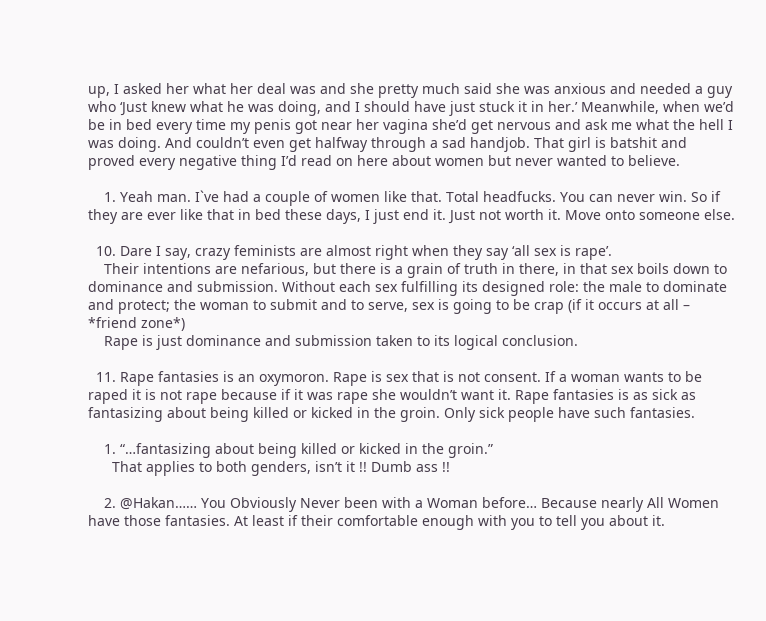up, I asked her what her deal was and she pretty much said she was anxious and needed a guy who ‘Just knew what he was doing, and I should have just stuck it in her.’ Meanwhile, when we’d be in bed every time my penis got near her vagina she’d get nervous and ask me what the hell I was doing. And couldn’t even get halfway through a sad handjob. That girl is batshit and proved every negative thing I’d read on here about women but never wanted to believe.

    1. Yeah man. I`ve had a couple of women like that. Total headfucks. You can never win. So if they are ever like that in bed these days, I just end it. Just not worth it. Move onto someone else.

  10. Dare I say, crazy feminists are almost right when they say ‘all sex is rape’.
    Their intentions are nefarious, but there is a grain of truth in there, in that sex boils down to dominance and submission. Without each sex fulfilling its designed role: the male to dominate and protect; the woman to submit and to serve, sex is going to be crap (if it occurs at all – *friend zone*)
    Rape is just dominance and submission taken to its logical conclusion.

  11. Rape fantasies is an oxymoron. Rape is sex that is not consent. If a woman wants to be raped it is not rape because if it was rape she wouldn’t want it. Rape fantasies is as sick as fantasizing about being killed or kicked in the groin. Only sick people have such fantasies.

    1. “…fantasizing about being killed or kicked in the groin.”
      That applies to both genders, isn’t it !! Dumb ass !!

    2. @Hakan…… You Obviously Never been with a Woman before… Because nearly All Women have those fantasies. At least if their comfortable enough with you to tell you about it.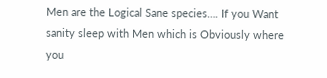Men are the Logical Sane species…. If you Want sanity sleep with Men which is Obviously where you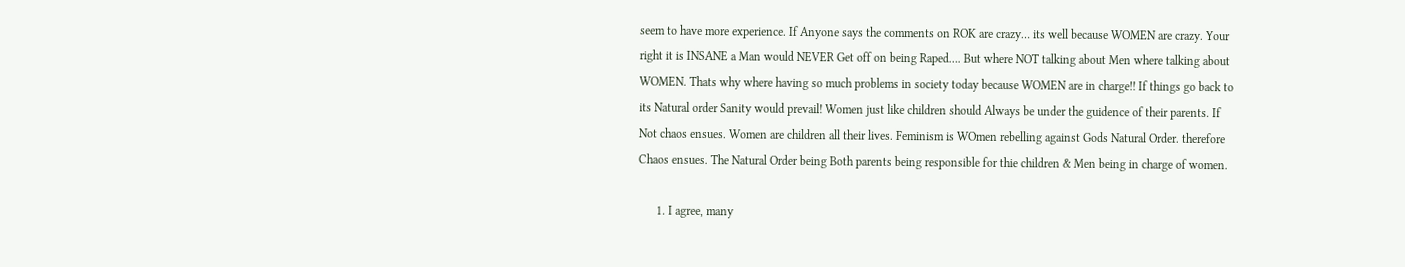seem to have more experience. If Anyone says the comments on ROK are crazy… its well because WOMEN are crazy. Your right it is INSANE a Man would NEVER Get off on being Raped…. But where NOT talking about Men where talking about WOMEN. Thats why where having so much problems in society today because WOMEN are in charge!! If things go back to its Natural order Sanity would prevail! Women just like children should Always be under the guidence of their parents. If Not chaos ensues. Women are children all their lives. Feminism is WOmen rebelling against Gods Natural Order. therefore Chaos ensues. The Natural Order being Both parents being responsible for thie children & Men being in charge of women.

      1. I agree, many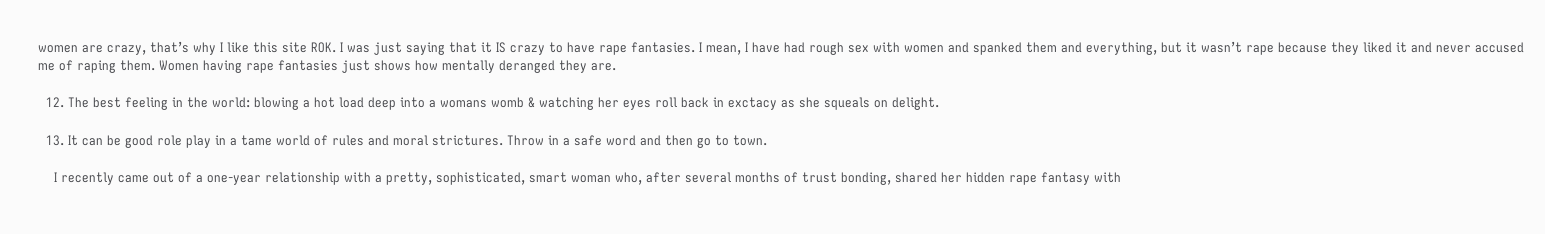women are crazy, that’s why I like this site ROK. I was just saying that it IS crazy to have rape fantasies. I mean, I have had rough sex with women and spanked them and everything, but it wasn’t rape because they liked it and never accused me of raping them. Women having rape fantasies just shows how mentally deranged they are.

  12. The best feeling in the world: blowing a hot load deep into a womans womb & watching her eyes roll back in exctacy as she squeals on delight.

  13. It can be good role play in a tame world of rules and moral strictures. Throw in a safe word and then go to town.

    I recently came out of a one-year relationship with a pretty, sophisticated, smart woman who, after several months of trust bonding, shared her hidden rape fantasy with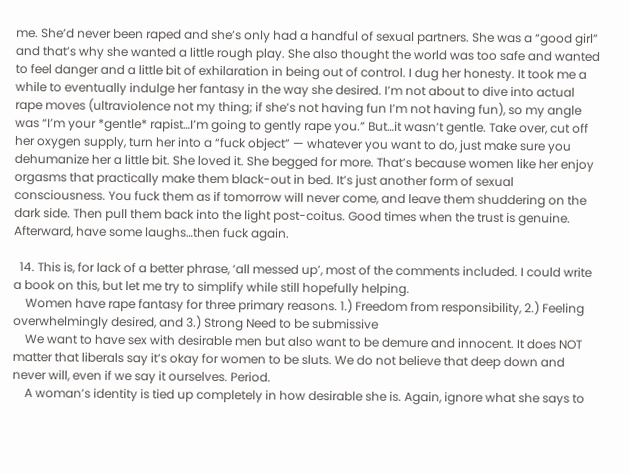me. She’d never been raped and she’s only had a handful of sexual partners. She was a “good girl” and that’s why she wanted a little rough play. She also thought the world was too safe and wanted to feel danger and a little bit of exhilaration in being out of control. I dug her honesty. It took me a while to eventually indulge her fantasy in the way she desired. I’m not about to dive into actual rape moves (ultraviolence not my thing; if she’s not having fun I’m not having fun), so my angle was “I’m your *gentle* rapist…I’m going to gently rape you.” But…it wasn’t gentle. Take over, cut off her oxygen supply, turn her into a “fuck object” — whatever you want to do, just make sure you dehumanize her a little bit. She loved it. She begged for more. That’s because women like her enjoy orgasms that practically make them black-out in bed. It’s just another form of sexual consciousness. You fuck them as if tomorrow will never come, and leave them shuddering on the dark side. Then pull them back into the light post-coitus. Good times when the trust is genuine. Afterward, have some laughs…then fuck again.

  14. This is, for lack of a better phrase, ‘all messed up’, most of the comments included. I could write a book on this, but let me try to simplify while still hopefully helping.
    Women have rape fantasy for three primary reasons. 1.) Freedom from responsibility, 2.) Feeling overwhelmingly desired, and 3.) Strong Need to be submissive
    We want to have sex with desirable men but also want to be demure and innocent. It does NOT matter that liberals say it’s okay for women to be sluts. We do not believe that deep down and never will, even if we say it ourselves. Period.
    A woman’s identity is tied up completely in how desirable she is. Again, ignore what she says to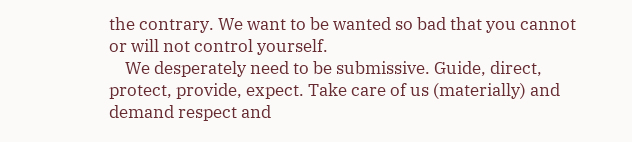the contrary. We want to be wanted so bad that you cannot or will not control yourself.
    We desperately need to be submissive. Guide, direct, protect, provide, expect. Take care of us (materially) and demand respect and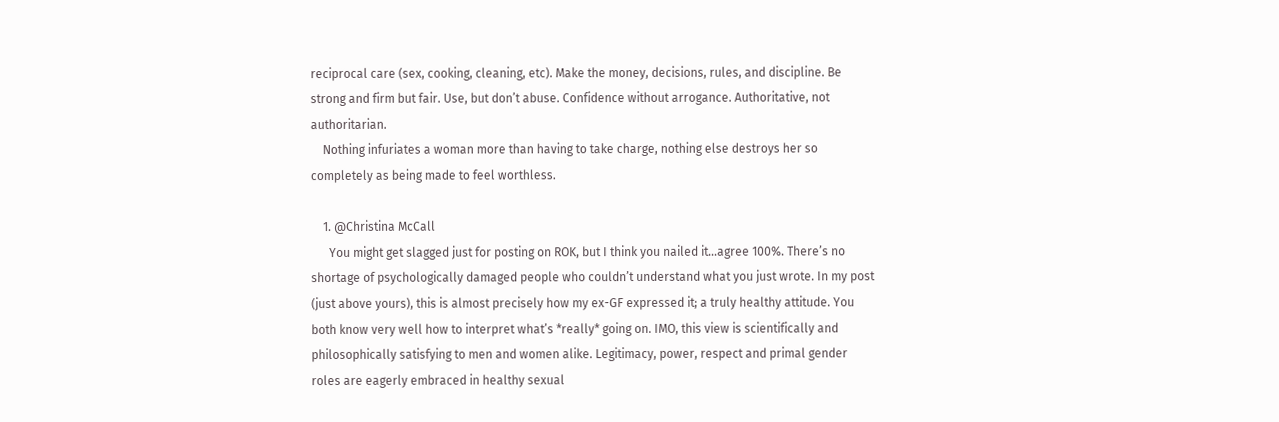reciprocal care (sex, cooking, cleaning, etc). Make the money, decisions, rules, and discipline. Be strong and firm but fair. Use, but don’t abuse. Confidence without arrogance. Authoritative, not authoritarian.
    Nothing infuriates a woman more than having to take charge, nothing else destroys her so completely as being made to feel worthless.

    1. @Christina McCall
      You might get slagged just for posting on ROK, but I think you nailed it…agree 100%. There’s no shortage of psychologically damaged people who couldn’t understand what you just wrote. In my post (just above yours), this is almost precisely how my ex-GF expressed it; a truly healthy attitude. You both know very well how to interpret what’s *really* going on. IMO, this view is scientifically and philosophically satisfying to men and women alike. Legitimacy, power, respect and primal gender roles are eagerly embraced in healthy sexual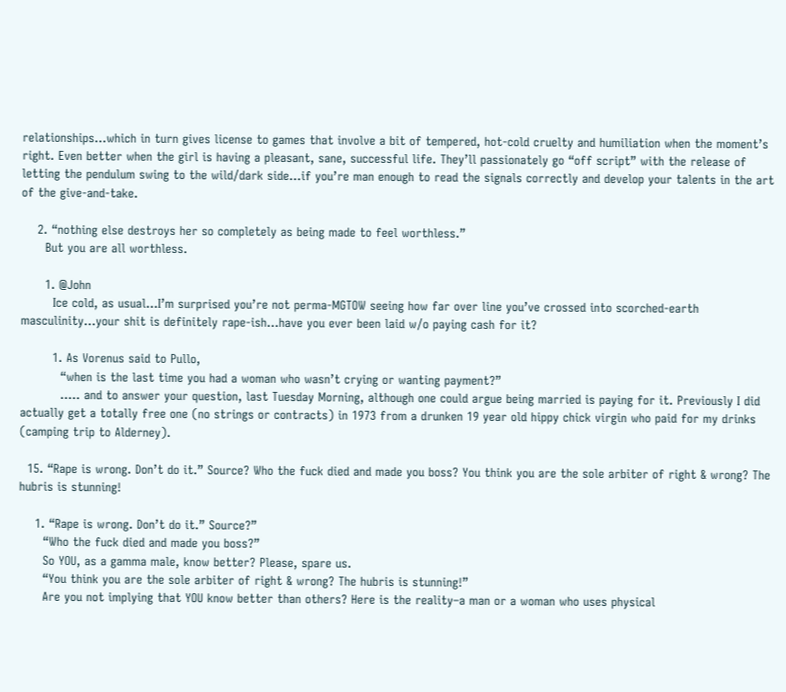relationships…which in turn gives license to games that involve a bit of tempered, hot-cold cruelty and humiliation when the moment’s right. Even better when the girl is having a pleasant, sane, successful life. They’ll passionately go “off script” with the release of letting the pendulum swing to the wild/dark side…if you’re man enough to read the signals correctly and develop your talents in the art of the give-and-take.

    2. “nothing else destroys her so completely as being made to feel worthless.”
      But you are all worthless.

      1. @John
        Ice cold, as usual…I’m surprised you’re not perma-MGTOW seeing how far over line you’ve crossed into scorched-earth masculinity…your shit is definitely rape-ish…have you ever been laid w/o paying cash for it?

        1. As Vorenus said to Pullo,
          “when is the last time you had a woman who wasn’t crying or wanting payment?”
          ….. and to answer your question, last Tuesday Morning, although one could argue being married is paying for it. Previously I did actually get a totally free one (no strings or contracts) in 1973 from a drunken 19 year old hippy chick virgin who paid for my drinks (camping trip to Alderney).

  15. “Rape is wrong. Don’t do it.” Source? Who the fuck died and made you boss? You think you are the sole arbiter of right & wrong? The hubris is stunning!

    1. “Rape is wrong. Don’t do it.” Source?”
      “Who the fuck died and made you boss?”
      So YOU, as a gamma male, know better? Please, spare us.
      “You think you are the sole arbiter of right & wrong? The hubris is stunning!”
      Are you not implying that YOU know better than others? Here is the reality–a man or a woman who uses physical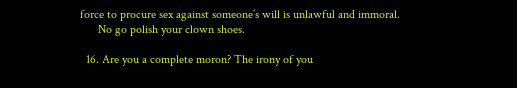force to procure sex against someone’s will is unlawful and immoral.
      No go polish your clown shoes.

  16. Are you a complete moron? The irony of you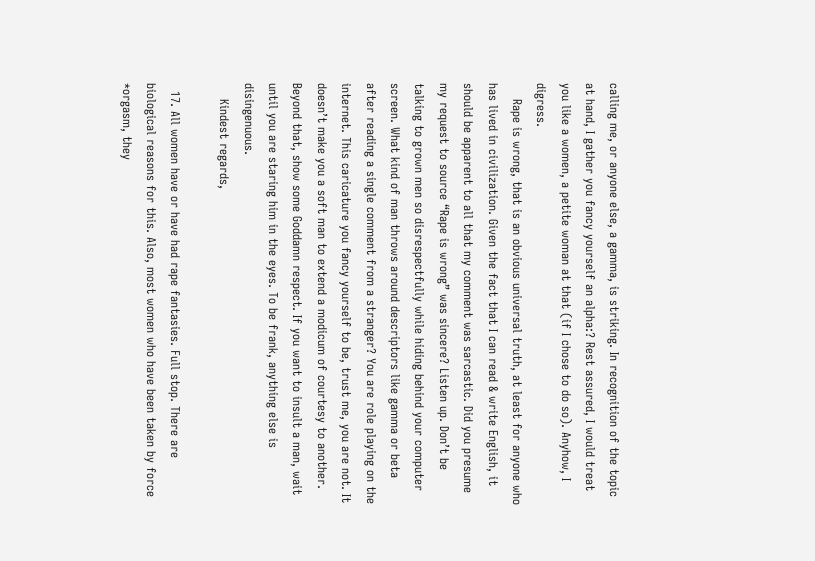calling me, or anyone else, a gamma, is striking. In recognition of the topic at hand, I gather you fancy yourself an alpha:? Rest assured, I would treat you like a women, a petite woman at that (if I chose to do so). Anyhow, I digress.
    Rape is wrong, that is an obvious universal truth, at least for anyone who has lived in civilization. Given the fact that I can read & write English, it should be apparent to all that my comment was sarcastic. Did you presume my request to source “Rape is wrong” was sincere? Listen up. Don’t be talking to grown men so disrespectfully while hiding behind your computer screen. What kind of man throws around descriptors like gamma or beta after reading a single comment from a stranger? You are role playing on the internet. This caricature you fancy yourself to be, trust me, you are not. It doesn’t make you a soft man to extend a modicum of courtesy to another. Beyond that, show some Goddamn respect. If you want to insult a man, wait until you are staring him in the eyes. To be frank, anything else is disingenuous.
    Kindest regards,

  17. All women have or have had rape fantasies. Full stop. There are biological reasons for this. Also, most women who have been taken by force *orgasm, they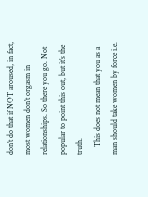don’t do that if NOT aroused, in fact, most women don’t orgasm in relationships. So there you go. Not popular to point this out, but it’s the truth.
    This does not mean that you as a man should take women by force i.e.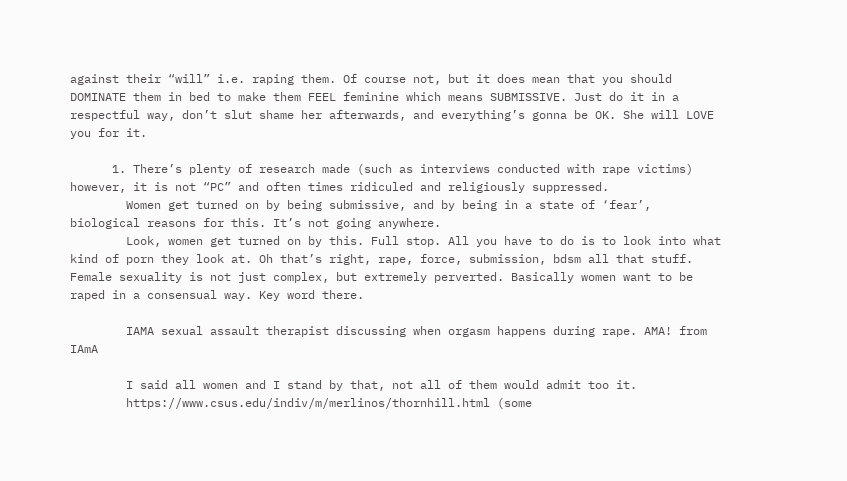against their “will” i.e. raping them. Of course not, but it does mean that you should DOMINATE them in bed to make them FEEL feminine which means SUBMISSIVE. Just do it in a respectful way, don’t slut shame her afterwards, and everything’s gonna be OK. She will LOVE you for it.

      1. There’s plenty of research made (such as interviews conducted with rape victims) however, it is not “PC” and often times ridiculed and religiously suppressed.
        Women get turned on by being submissive, and by being in a state of ‘fear’, biological reasons for this. It’s not going anywhere.
        Look, women get turned on by this. Full stop. All you have to do is to look into what kind of porn they look at. Oh that’s right, rape, force, submission, bdsm all that stuff. Female sexuality is not just complex, but extremely perverted. Basically women want to be raped in a consensual way. Key word there.

        IAMA sexual assault therapist discussing when orgasm happens during rape. AMA! from IAmA

        I said all women and I stand by that, not all of them would admit too it.
        https://www.csus.edu/indiv/m/merlinos/thornhill.html (some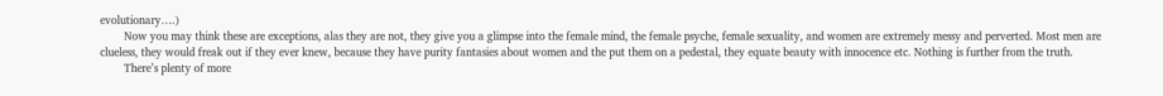evolutionary….)
        Now you may think these are exceptions, alas they are not, they give you a glimpse into the female mind, the female psyche, female sexuality, and women are extremely messy and perverted. Most men are clueless, they would freak out if they ever knew, because they have purity fantasies about women and the put them on a pedestal, they equate beauty with innocence etc. Nothing is further from the truth.
        There’s plenty of more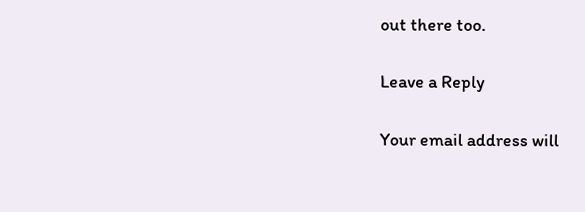out there too.

Leave a Reply

Your email address will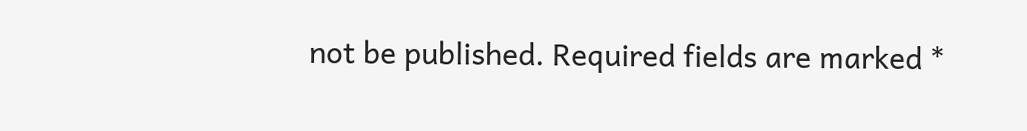not be published. Required fields are marked *